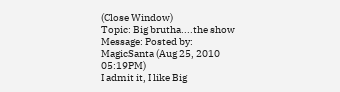(Close Window)
Topic: Big brutha....the show
Message: Posted by: MagicSanta (Aug 25, 2010 05:19PM)
I admit it, I like Big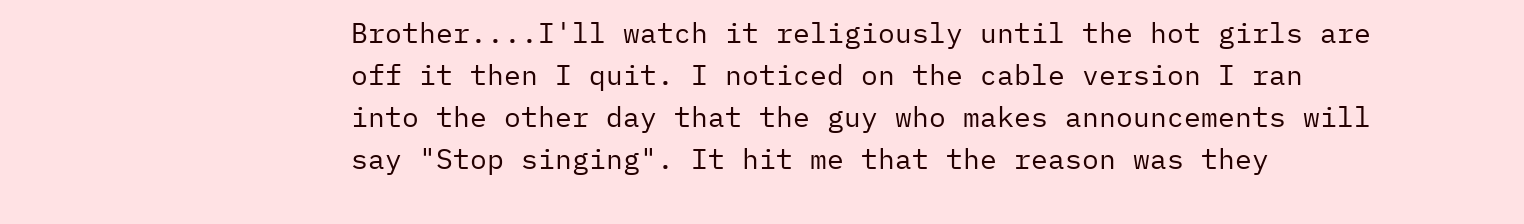Brother....I'll watch it religiously until the hot girls are off it then I quit. I noticed on the cable version I ran into the other day that the guy who makes announcements will say "Stop singing". It hit me that the reason was they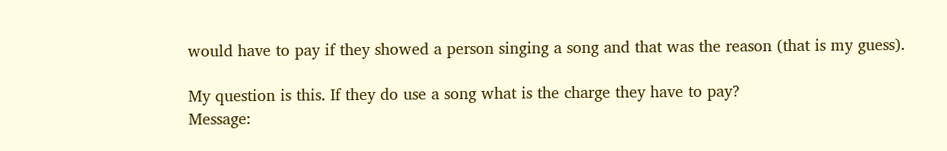would have to pay if they showed a person singing a song and that was the reason (that is my guess).

My question is this. If they do use a song what is the charge they have to pay?
Message: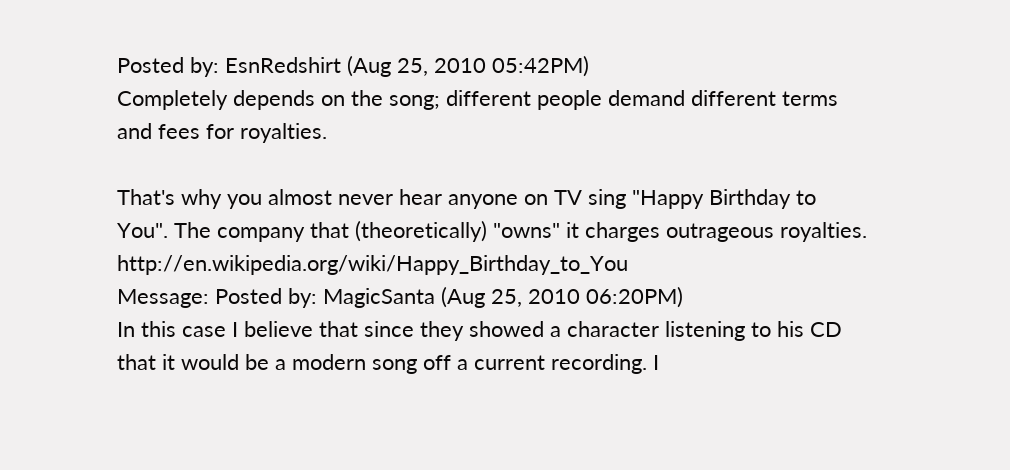Posted by: EsnRedshirt (Aug 25, 2010 05:42PM)
Completely depends on the song; different people demand different terms and fees for royalties.

That's why you almost never hear anyone on TV sing "Happy Birthday to You". The company that (theoretically) "owns" it charges outrageous royalties. http://en.wikipedia.org/wiki/Happy_Birthday_to_You
Message: Posted by: MagicSanta (Aug 25, 2010 06:20PM)
In this case I believe that since they showed a character listening to his CD that it would be a modern song off a current recording. I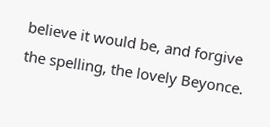believe it would be, and forgive the spelling, the lovely Beyonce.